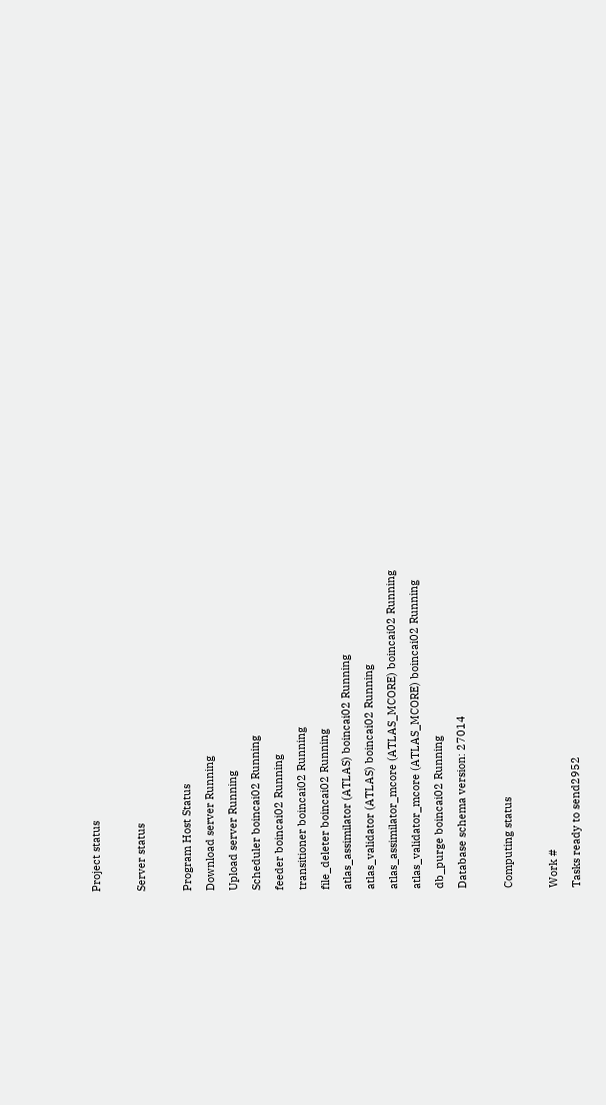Project status

Server status

Program Host Status
Download server Running
Upload server Running
Scheduler boincai02 Running
feeder boincai02 Running
transitioner boincai02 Running
file_deleter boincai02 Running
atlas_assimilator (ATLAS) boincai02 Running
atlas_validator (ATLAS) boincai02 Running
atlas_assimilator_mcore (ATLAS_MCORE) boincai02 Running
atlas_validator_mcore (ATLAS_MCORE) boincai02 Running
db_purge boincai02 Running
Database schema version: 27014

Computing status

Work #
Tasks ready to send2952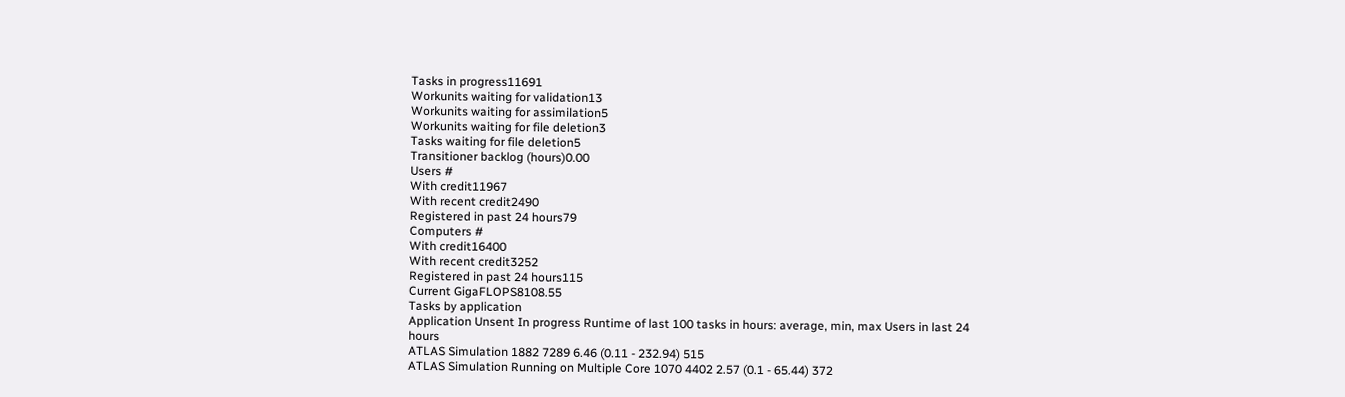Tasks in progress11691
Workunits waiting for validation13
Workunits waiting for assimilation5
Workunits waiting for file deletion3
Tasks waiting for file deletion5
Transitioner backlog (hours)0.00
Users #
With credit11967
With recent credit2490
Registered in past 24 hours79
Computers #
With credit16400
With recent credit3252
Registered in past 24 hours115
Current GigaFLOPS8108.55
Tasks by application
Application Unsent In progress Runtime of last 100 tasks in hours: average, min, max Users in last 24 hours
ATLAS Simulation 1882 7289 6.46 (0.11 - 232.94) 515
ATLAS Simulation Running on Multiple Core 1070 4402 2.57 (0.1 - 65.44) 372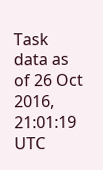Task data as of 26 Oct 2016, 21:01:19 UTC